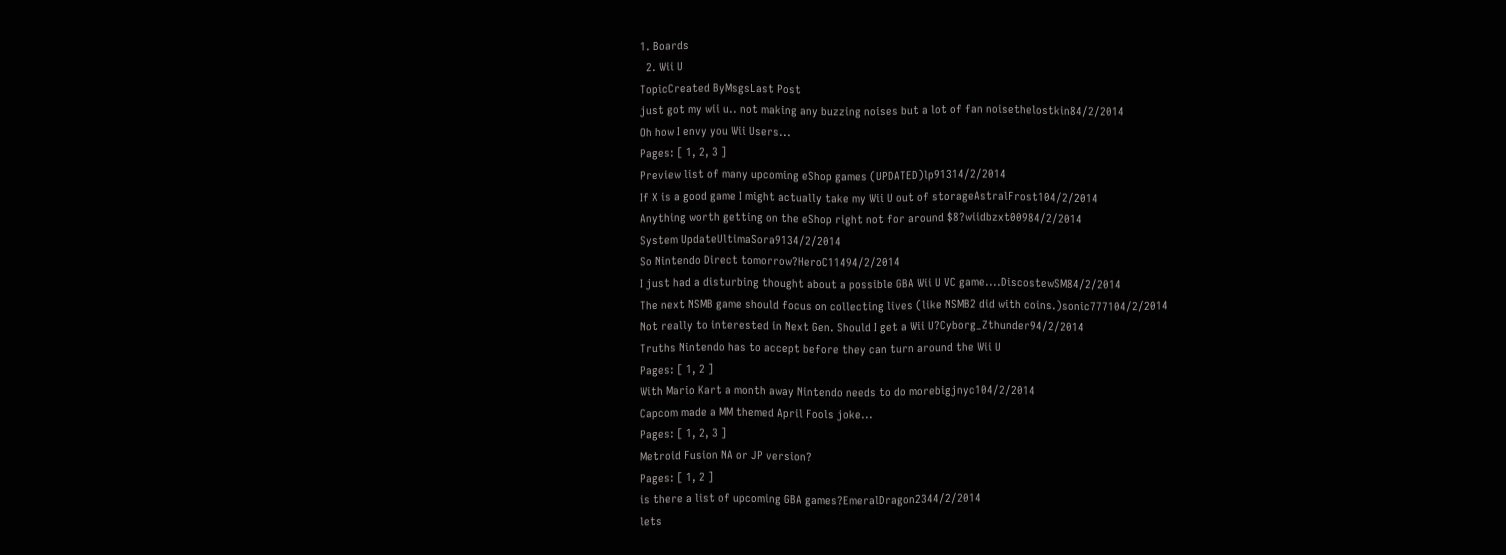1. Boards
  2. Wii U
TopicCreated ByMsgsLast Post
just got my wii u.. not making any buzzing noises but a lot of fan noisethelostkin84/2/2014
Oh how I envy you Wii Users...
Pages: [ 1, 2, 3 ]
Preview list of many upcoming eShop games (UPDATED)lp91314/2/2014
If X is a good game I might actually take my Wii U out of storageAstralFrost104/2/2014
Anything worth getting on the eShop right not for around $8?wiidbzxt00984/2/2014
System UpdateUltimaSora9134/2/2014
So Nintendo Direct tomorrow?HeroC11494/2/2014
I just had a disturbing thought about a possible GBA Wii U VC game....DiscostewSM84/2/2014
The next NSMB game should focus on collecting lives (like NSMB2 did with coins.)sonic777104/2/2014
Not really to interested in Next Gen. Should I get a Wii U?Cyborg_Zthunder94/2/2014
Truths Nintendo has to accept before they can turn around the Wii U
Pages: [ 1, 2 ]
With Mario Kart a month away Nintendo needs to do morebigjnyc104/2/2014
Capcom made a MM themed April Fools joke...
Pages: [ 1, 2, 3 ]
Metroid Fusion NA or JP version?
Pages: [ 1, 2 ]
is there a list of upcoming GBA games?EmeralDragon2344/2/2014
lets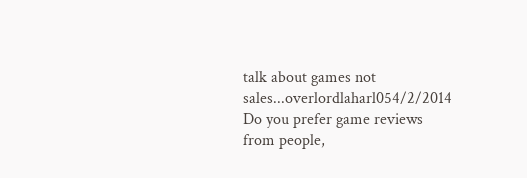talk about games not sales...overlordlaharl054/2/2014
Do you prefer game reviews from people,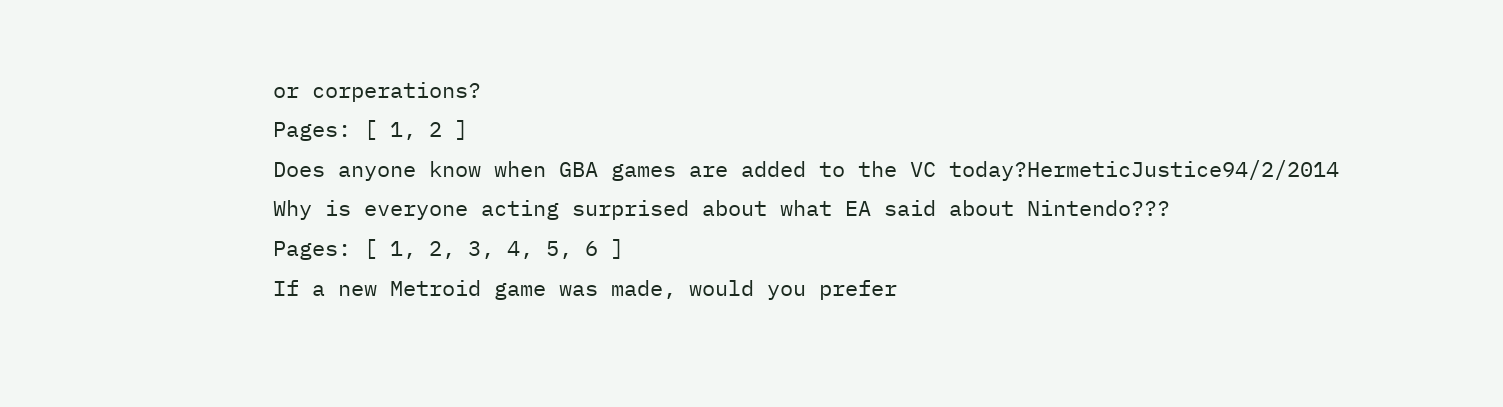or corperations?
Pages: [ 1, 2 ]
Does anyone know when GBA games are added to the VC today?HermeticJustice94/2/2014
Why is everyone acting surprised about what EA said about Nintendo???
Pages: [ 1, 2, 3, 4, 5, 6 ]
If a new Metroid game was made, would you prefer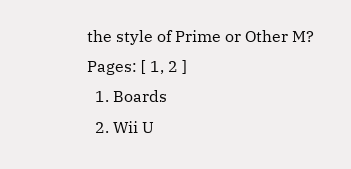the style of Prime or Other M?
Pages: [ 1, 2 ]
  1. Boards
  2. Wii U